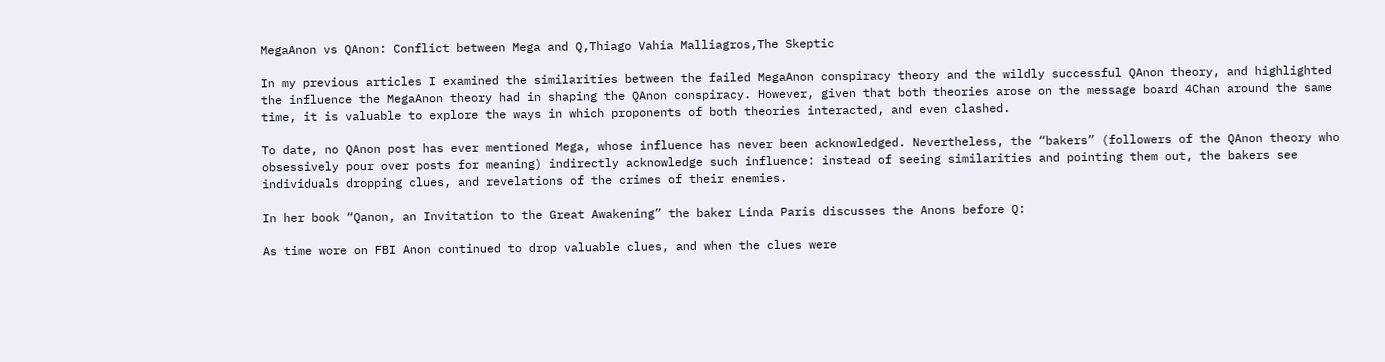MegaAnon vs QAnon: Conflict between Mega and Q,Thiago Vahia Malliagros,The Skeptic

In my previous articles I examined the similarities between the failed MegaAnon conspiracy theory and the wildly successful QAnon theory, and highlighted the influence the MegaAnon theory had in shaping the QAnon conspiracy. However, given that both theories arose on the message board 4Chan around the same time, it is valuable to explore the ways in which proponents of both theories interacted, and even clashed.

To date, no QAnon post has ever mentioned Mega, whose influence has never been acknowledged. Nevertheless, the “bakers” (followers of the QAnon theory who obsessively pour over posts for meaning) indirectly acknowledge such influence: instead of seeing similarities and pointing them out, the bakers see individuals dropping clues, and revelations of the crimes of their enemies.

In her book “Qanon, an Invitation to the Great Awakening” the baker Linda Paris discusses the Anons before Q:

As time wore on FBI Anon continued to drop valuable clues, and when the clues were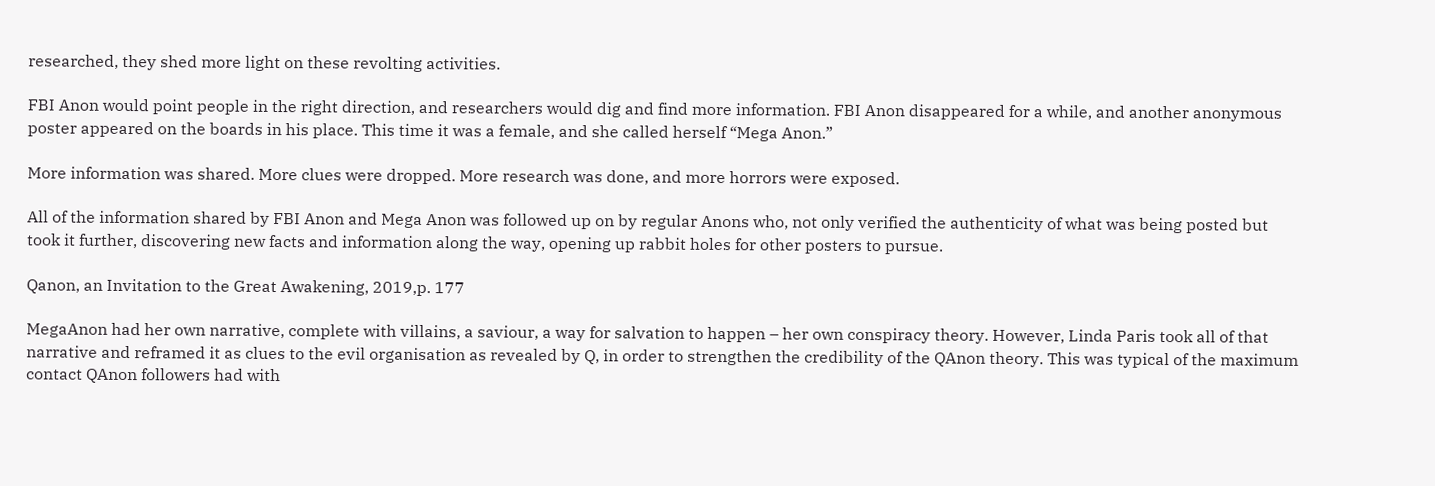researched, they shed more light on these revolting activities.

FBI Anon would point people in the right direction, and researchers would dig and find more information. FBI Anon disappeared for a while, and another anonymous poster appeared on the boards in his place. This time it was a female, and she called herself “Mega Anon.”

More information was shared. More clues were dropped. More research was done, and more horrors were exposed.

All of the information shared by FBI Anon and Mega Anon was followed up on by regular Anons who, not only verified the authenticity of what was being posted but took it further, discovering new facts and information along the way, opening up rabbit holes for other posters to pursue.

Qanon, an Invitation to the Great Awakening, 2019,p. 177

MegaAnon had her own narrative, complete with villains, a saviour, a way for salvation to happen – her own conspiracy theory. However, Linda Paris took all of that narrative and reframed it as clues to the evil organisation as revealed by Q, in order to strengthen the credibility of the QAnon theory. This was typical of the maximum contact QAnon followers had with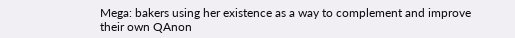Mega: bakers using her existence as a way to complement and improve their own QAnon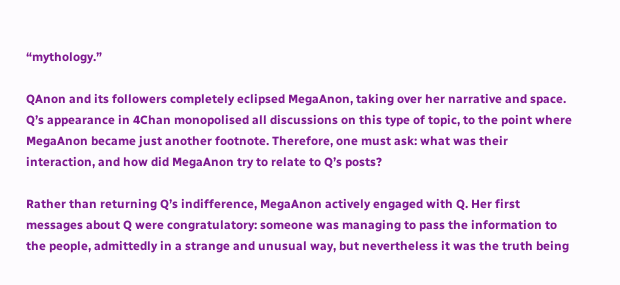“mythology.”

QAnon and its followers completely eclipsed MegaAnon, taking over her narrative and space. Q’s appearance in 4Chan monopolised all discussions on this type of topic, to the point where MegaAnon became just another footnote. Therefore, one must ask: what was their interaction, and how did MegaAnon try to relate to Q’s posts?

Rather than returning Q’s indifference, MegaAnon actively engaged with Q. Her first messages about Q were congratulatory: someone was managing to pass the information to the people, admittedly in a strange and unusual way, but nevertheless it was the truth being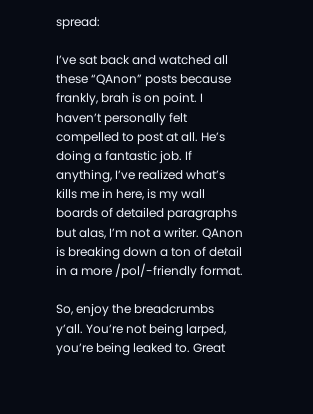spread:

I’ve sat back and watched all these “QAnon” posts because frankly, brah is on point. I haven’t personally felt compelled to post at all. He’s doing a fantastic job. If anything, I’ve realized what’s kills me in here, is my wall boards of detailed paragraphs but alas, I’m not a writer. QAnon is breaking down a ton of detail in a more /pol/-friendly format.

So, enjoy the breadcrumbs y’all. You’re not being larped, you’re being leaked to. Great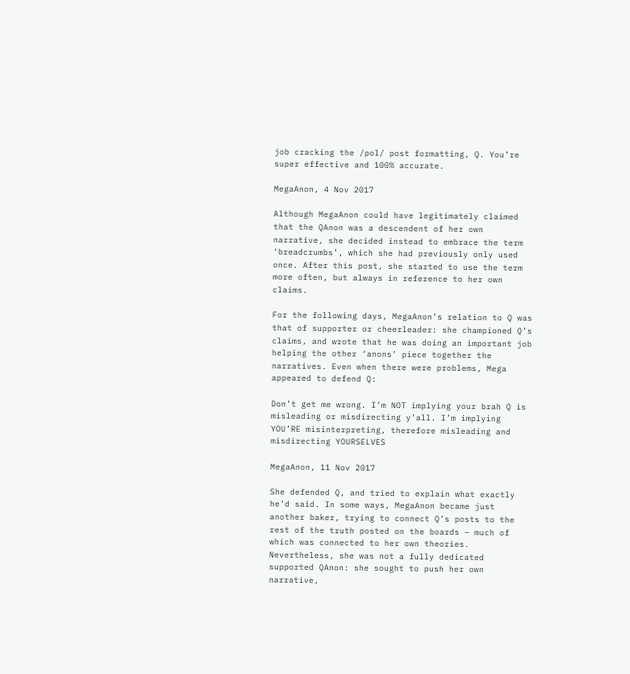job cracking the /pol/ post formatting, Q. You’re super effective and 100% accurate.

MegaAnon, 4 Nov 2017

Although MegaAnon could have legitimately claimed that the QAnon was a descendent of her own narrative, she decided instead to embrace the term ‘breadcrumbs’, which she had previously only used once. After this post, she started to use the term more often, but always in reference to her own claims.

For the following days, MegaAnon’s relation to Q was that of supporter or cheerleader: she championed Q’s claims, and wrote that he was doing an important job helping the other ‘anons’ piece together the narratives. Even when there were problems, Mega appeared to defend Q:

Don’t get me wrong. I’m NOT implying your brah Q is misleading or misdirecting y’all. I’m implying YOU’RE misinterpreting, therefore misleading and misdirecting YOURSELVES

MegaAnon, 11 Nov 2017

She defended Q, and tried to explain what exactly he’d said. In some ways, MegaAnon became just another baker, trying to connect Q’s posts to the rest of the truth posted on the boards – much of which was connected to her own theories. Nevertheless, she was not a fully dedicated supported QAnon: she sought to push her own narrative,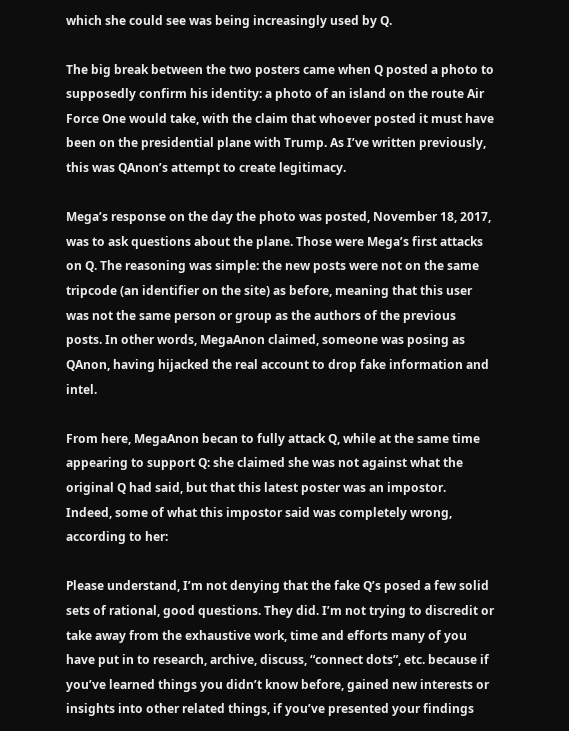which she could see was being increasingly used by Q.

The big break between the two posters came when Q posted a photo to supposedly confirm his identity: a photo of an island on the route Air Force One would take, with the claim that whoever posted it must have been on the presidential plane with Trump. As I’ve written previously, this was QAnon’s attempt to create legitimacy.

Mega’s response on the day the photo was posted, November 18, 2017, was to ask questions about the plane. Those were Mega’s first attacks on Q. The reasoning was simple: the new posts were not on the same tripcode (an identifier on the site) as before, meaning that this user was not the same person or group as the authors of the previous posts. In other words, MegaAnon claimed, someone was posing as QAnon, having hijacked the real account to drop fake information and intel.

From here, MegaAnon becan to fully attack Q, while at the same time appearing to support Q: she claimed she was not against what the original Q had said, but that this latest poster was an impostor. Indeed, some of what this impostor said was completely wrong, according to her:

Please understand, I’m not denying that the fake Q’s posed a few solid sets of rational, good questions. They did. I’m not trying to discredit or take away from the exhaustive work, time and efforts many of you have put in to research, archive, discuss, “connect dots”, etc. because if you’ve learned things you didn’t know before, gained new interests or insights into other related things, if you’ve presented your findings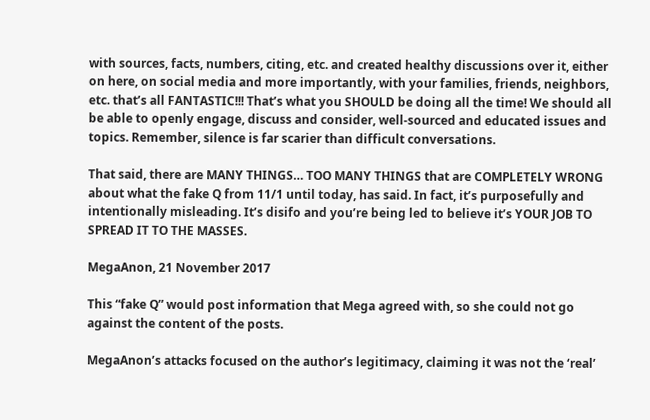with sources, facts, numbers, citing, etc. and created healthy discussions over it, either on here, on social media and more importantly, with your families, friends, neighbors, etc. that’s all FANTASTIC!!! That’s what you SHOULD be doing all the time! We should all be able to openly engage, discuss and consider, well-sourced and educated issues and topics. Remember, silence is far scarier than difficult conversations.

That said, there are MANY THINGS… TOO MANY THINGS that are COMPLETELY WRONG about what the fake Q from 11/1 until today, has said. In fact, it’s purposefully and intentionally misleading. It’s disifo and you’re being led to believe it’s YOUR JOB TO SPREAD IT TO THE MASSES.

MegaAnon, 21 November 2017

This “fake Q” would post information that Mega agreed with, so she could not go against the content of the posts.

MegaAnon’s attacks focused on the author’s legitimacy, claiming it was not the ‘real’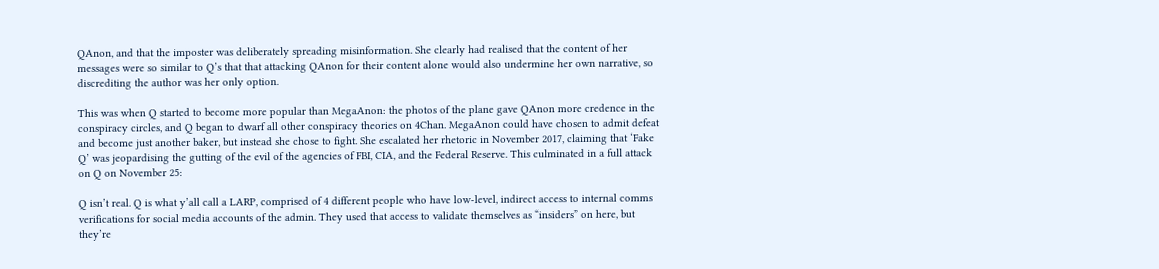QAnon, and that the imposter was deliberately spreading misinformation. She clearly had realised that the content of her messages were so similar to Q’s that that attacking QAnon for their content alone would also undermine her own narrative, so discrediting the author was her only option.

This was when Q started to become more popular than MegaAnon: the photos of the plane gave QAnon more credence in the conspiracy circles, and Q began to dwarf all other conspiracy theories on 4Chan. MegaAnon could have chosen to admit defeat and become just another baker, but instead she chose to fight. She escalated her rhetoric in November 2017, claiming that ‘Fake Q’ was jeopardising the gutting of the evil of the agencies of FBI, CIA, and the Federal Reserve. This culminated in a full attack on Q on November 25:

Q isn’t real. Q is what y’all call a LARP, comprised of 4 different people who have low-level, indirect access to internal comms verifications for social media accounts of the admin. They used that access to validate themselves as “insiders” on here, but they’re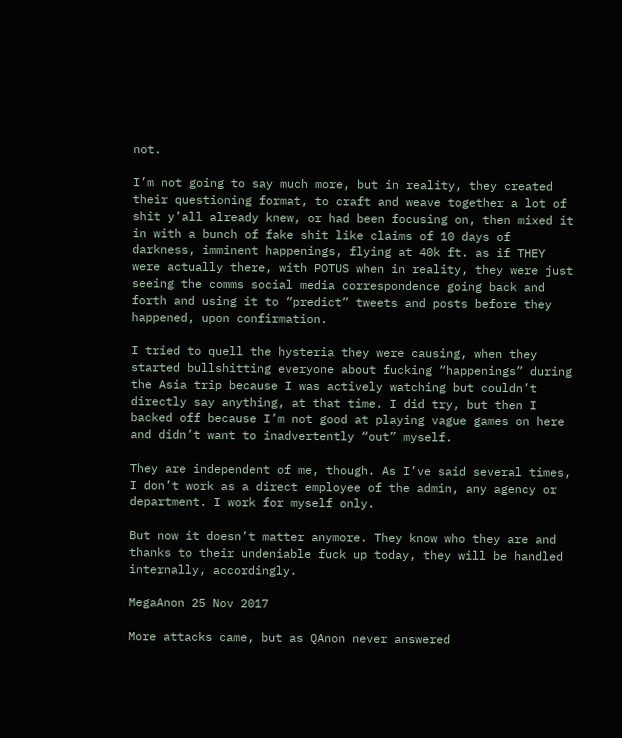not.

I’m not going to say much more, but in reality, they created their questioning format, to craft and weave together a lot of shit y’all already knew, or had been focusing on, then mixed it in with a bunch of fake shit like claims of 10 days of darkness, imminent happenings, flying at 40k ft. as if THEY were actually there, with POTUS when in reality, they were just seeing the comms social media correspondence going back and forth and using it to “predict” tweets and posts before they happened, upon confirmation.

I tried to quell the hysteria they were causing, when they started bullshitting everyone about fucking “happenings” during the Asia trip because I was actively watching but couldn’t directly say anything, at that time. I did try, but then I backed off because I’m not good at playing vague games on here and didn’t want to inadvertently “out” myself.

They are independent of me, though. As I’ve said several times, I don’t work as a direct employee of the admin, any agency or department. I work for myself only.

But now it doesn’t matter anymore. They know who they are and thanks to their undeniable fuck up today, they will be handled internally, accordingly.

MegaAnon 25 Nov 2017

More attacks came, but as QAnon never answered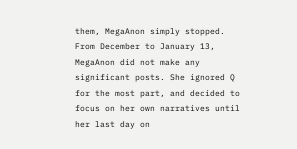them, MegaAnon simply stopped. From December to January 13, MegaAnon did not make any significant posts. She ignored Q for the most part, and decided to focus on her own narratives until her last day on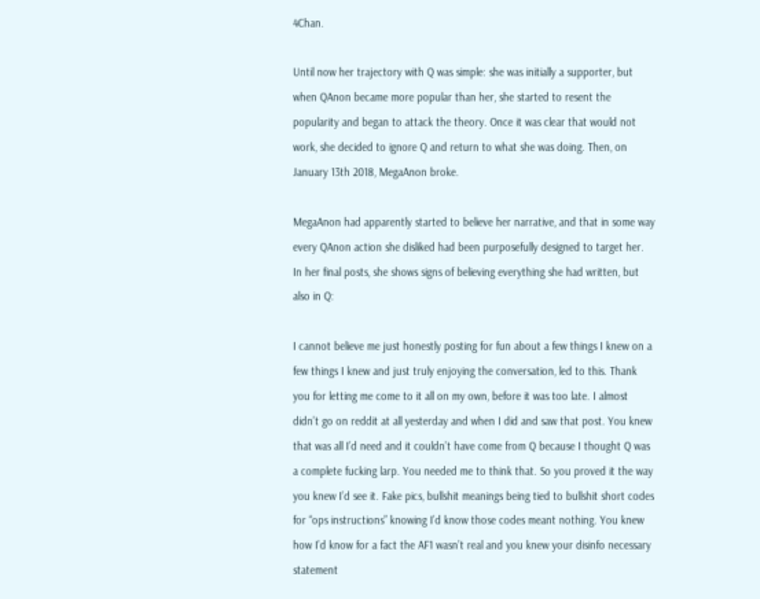4Chan.

Until now her trajectory with Q was simple: she was initially a supporter, but when QAnon became more popular than her, she started to resent the popularity and began to attack the theory. Once it was clear that would not work, she decided to ignore Q and return to what she was doing. Then, on January 13th 2018, MegaAnon broke.

MegaAnon had apparently started to believe her narrative, and that in some way every QAnon action she disliked had been purposefully designed to target her. In her final posts, she shows signs of believing everything she had written, but also in Q:

I cannot believe me just honestly posting for fun about a few things I knew on a few things I knew and just truly enjoying the conversation, led to this. Thank you for letting me come to it all on my own, before it was too late. I almost didn’t go on reddit at all yesterday and when I did and saw that post. You knew that was all I’d need and it couldn’t have come from Q because I thought Q was a complete fucking larp. You needed me to think that. So you proved it the way you knew I’d see it. Fake pics, bullshit meanings being tied to bullshit short codes for “ops instructions” knowing I’d know those codes meant nothing. You knew how I’d know for a fact the AF1 wasn’t real and you knew your disinfo necessary statement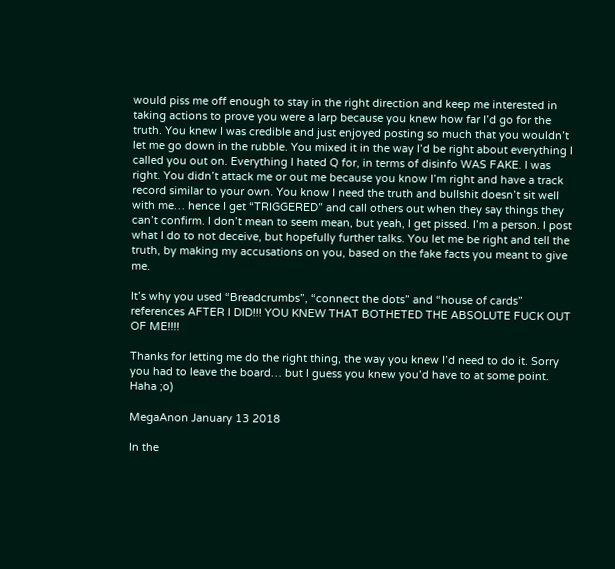would piss me off enough to stay in the right direction and keep me interested in taking actions to prove you were a larp because you knew how far I’d go for the truth. You knew I was credible and just enjoyed posting so much that you wouldn’t let me go down in the rubble. You mixed it in the way I’d be right about everything I called you out on. Everything I hated Q for, in terms of disinfo WAS FAKE. I was right. You didn’t attack me or out me because you know I’m right and have a track record similar to your own. You know I need the truth and bullshit doesn’t sit well with me… hence I get “TRIGGERED” and call others out when they say things they can’t confirm. I don’t mean to seem mean, but yeah, I get pissed. I’m a person. I post what I do to not deceive, but hopefully further talks. You let me be right and tell the truth, by making my accusations on you, based on the fake facts you meant to give me.

It’s why you used “Breadcrumbs”, “connect the dots” and “house of cards” references AFTER I DID!!! YOU KNEW THAT BOTHETED THE ABSOLUTE FUCK OUT OF ME!!!!

Thanks for letting me do the right thing, the way you knew I’d need to do it. Sorry you had to leave the board… but I guess you knew you’d have to at some point. Haha ;o)

MegaAnon January 13 2018

In the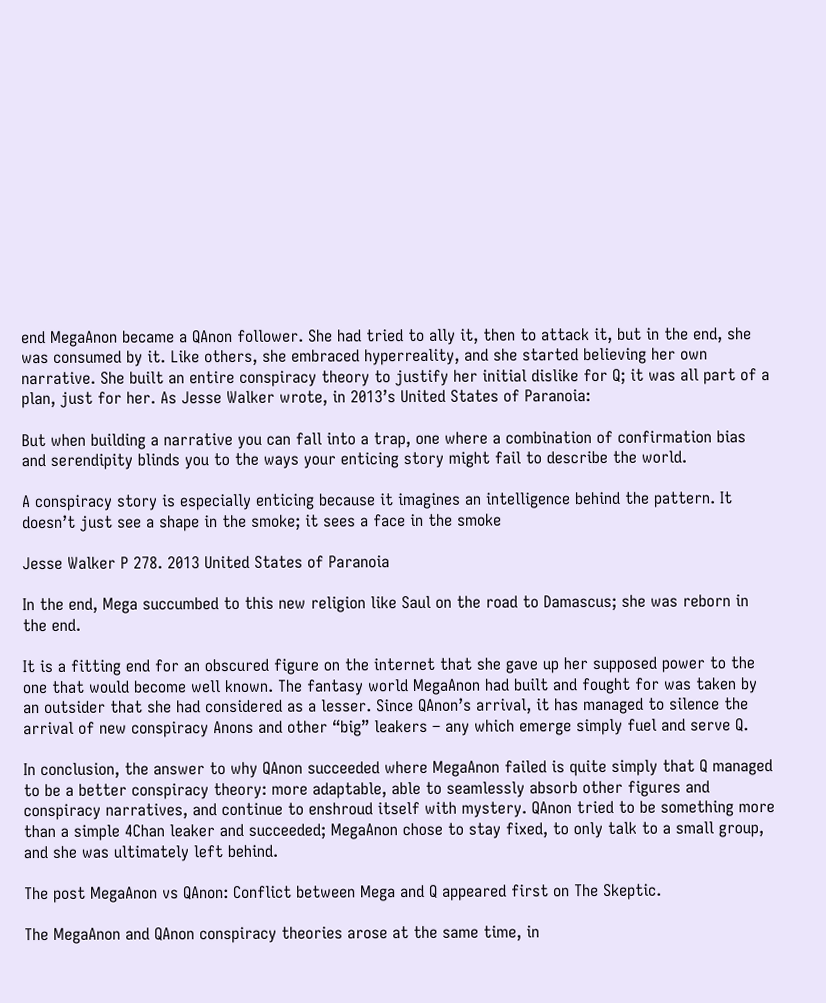end MegaAnon became a QAnon follower. She had tried to ally it, then to attack it, but in the end, she was consumed by it. Like others, she embraced hyperreality, and she started believing her own narrative. She built an entire conspiracy theory to justify her initial dislike for Q; it was all part of a plan, just for her. As Jesse Walker wrote, in 2013’s United States of Paranoia:

But when building a narrative you can fall into a trap, one where a combination of confirmation bias and serendipity blinds you to the ways your enticing story might fail to describe the world.

A conspiracy story is especially enticing because it imagines an intelligence behind the pattern. It doesn’t just see a shape in the smoke; it sees a face in the smoke

Jesse Walker P 278. 2013 United States of Paranoia

In the end, Mega succumbed to this new religion like Saul on the road to Damascus; she was reborn in the end.

It is a fitting end for an obscured figure on the internet that she gave up her supposed power to the one that would become well known. The fantasy world MegaAnon had built and fought for was taken by an outsider that she had considered as a lesser. Since QAnon’s arrival, it has managed to silence the arrival of new conspiracy Anons and other “big” leakers – any which emerge simply fuel and serve Q.

In conclusion, the answer to why QAnon succeeded where MegaAnon failed is quite simply that Q managed to be a better conspiracy theory: more adaptable, able to seamlessly absorb other figures and conspiracy narratives, and continue to enshroud itself with mystery. QAnon tried to be something more than a simple 4Chan leaker and succeeded; MegaAnon chose to stay fixed, to only talk to a small group, and she was ultimately left behind.

The post MegaAnon vs QAnon: Conflict between Mega and Q appeared first on The Skeptic.

The MegaAnon and QAnon conspiracy theories arose at the same time, in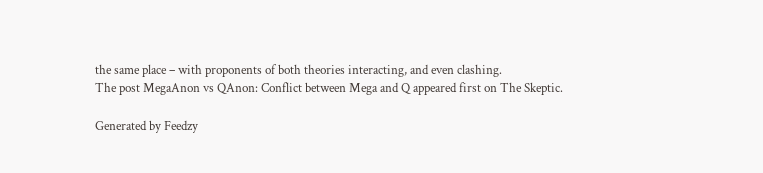the same place – with proponents of both theories interacting, and even clashing.
The post MegaAnon vs QAnon: Conflict between Mega and Q appeared first on The Skeptic.

Generated by Feedzy